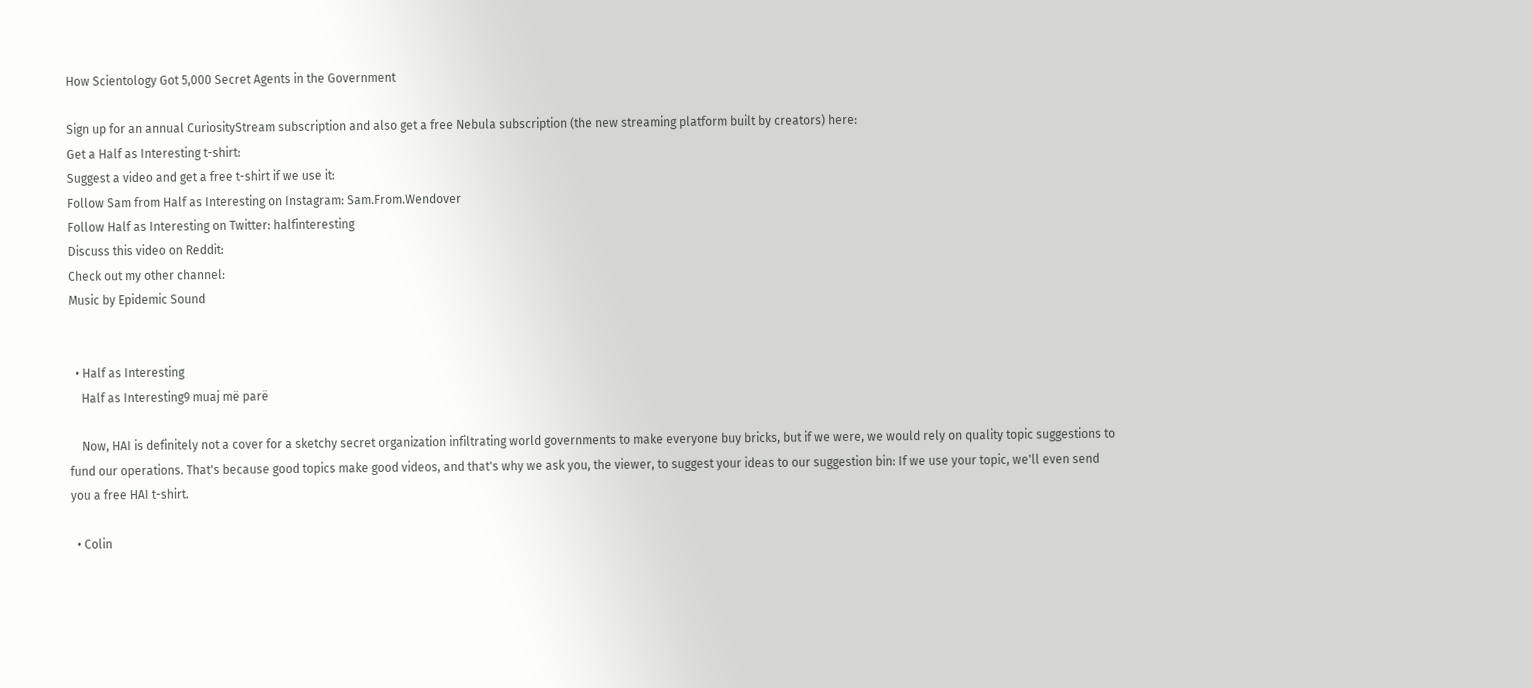How Scientology Got 5,000 Secret Agents in the Government

Sign up for an annual CuriosityStream subscription and also get a free Nebula subscription (the new streaming platform built by creators) here:
Get a Half as Interesting t-shirt:
Suggest a video and get a free t-shirt if we use it:
Follow Sam from Half as Interesting on Instagram: Sam.From.Wendover
Follow Half as Interesting on Twitter: halfinteresting
Discuss this video on Reddit:
Check out my other channel:
Music by Epidemic Sound


  • Half as Interesting
    Half as Interesting9 muaj më parë

    Now, HAI is definitely not a cover for a sketchy secret organization infiltrating world governments to make everyone buy bricks, but if we were, we would rely on quality topic suggestions to fund our operations. That's because good topics make good videos, and that's why we ask you, the viewer, to suggest your ideas to our suggestion bin: If we use your topic, we'll even send you a free HAI t-shirt.

  • Colin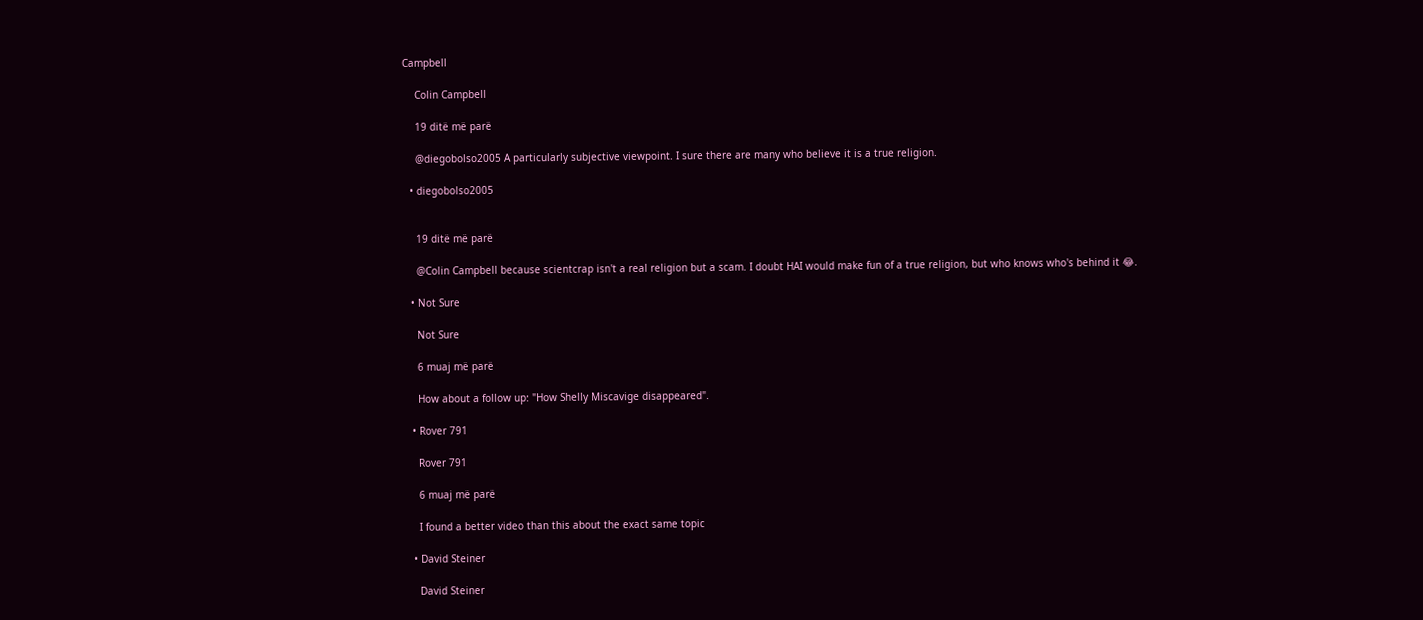Campbell

    Colin Campbell

    19 ditë më parë

    @diegobolso2005 A particularly subjective viewpoint. I sure there are many who believe it is a true religion.

  • diegobolso2005


    19 ditë më parë

    @Colin Campbell because scientcrap isn't a real religion but a scam. I doubt HAI would make fun of a true religion, but who knows who's behind it 😂.

  • Not Sure

    Not Sure

    6 muaj më parë

    How about a follow up: "How Shelly Miscavige disappeared".

  • Rover 791

    Rover 791

    6 muaj më parë

    I found a better video than this about the exact same topic

  • David Steiner

    David Steiner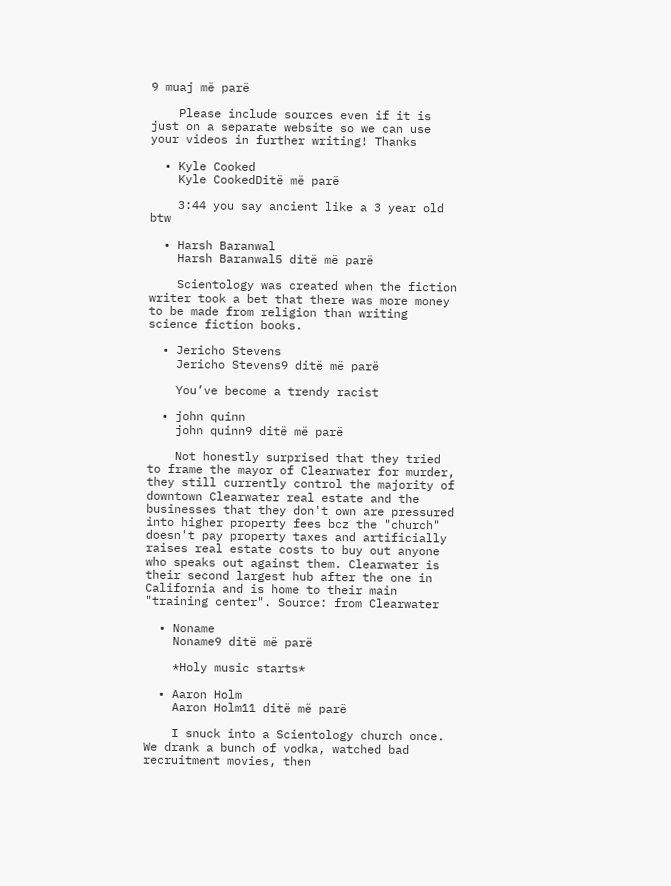9 muaj më parë

    Please include sources even if it is just on a separate website so we can use your videos in further writing! Thanks

  • Kyle Cooked
    Kyle CookedDitë më parë

    3:44 you say ancient like a 3 year old btw

  • Harsh Baranwal
    Harsh Baranwal5 ditë më parë

    Scientology was created when the fiction writer took a bet that there was more money to be made from religion than writing science fiction books.

  • Jericho Stevens
    Jericho Stevens9 ditë më parë

    You’ve become a trendy racist

  • john quinn
    john quinn9 ditë më parë

    Not honestly surprised that they tried to frame the mayor of Clearwater for murder, they still currently control the majority of downtown Clearwater real estate and the businesses that they don't own are pressured into higher property fees bcz the "church" doesn't pay property taxes and artificially raises real estate costs to buy out anyone who speaks out against them. Clearwater is their second largest hub after the one in California and is home to their main "training center". Source: from Clearwater

  • Noname
    Noname9 ditë më parë

    *Holy music starts*

  • Aaron Holm
    Aaron Holm11 ditë më parë

    I snuck into a Scientology church once. We drank a bunch of vodka, watched bad recruitment movies, then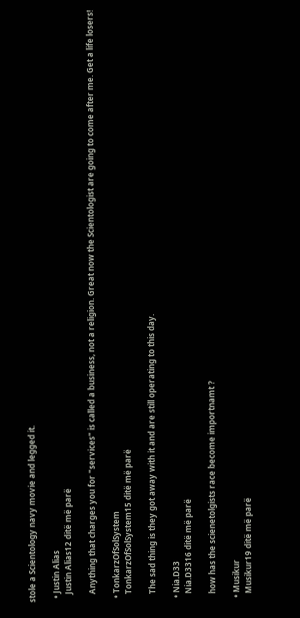stole a Scientology navy movie and legged it.

  • Justin Alias
    Justin Alias12 ditë më parë

    Anything that charges you for "services" is called a business, not a religion. Great now the Scientologist are going to come after me. Get a life losers!

  • TonkarzOfSolSystem
    TonkarzOfSolSystem15 ditë më parë

    The sad thing is they got away with it and are still operating to this day.

  • Nia.D33
    Nia.D3316 ditë më parë

    how has the scienetolgists race become importnamt ?

  • Musikur
    Musikur19 ditë më parë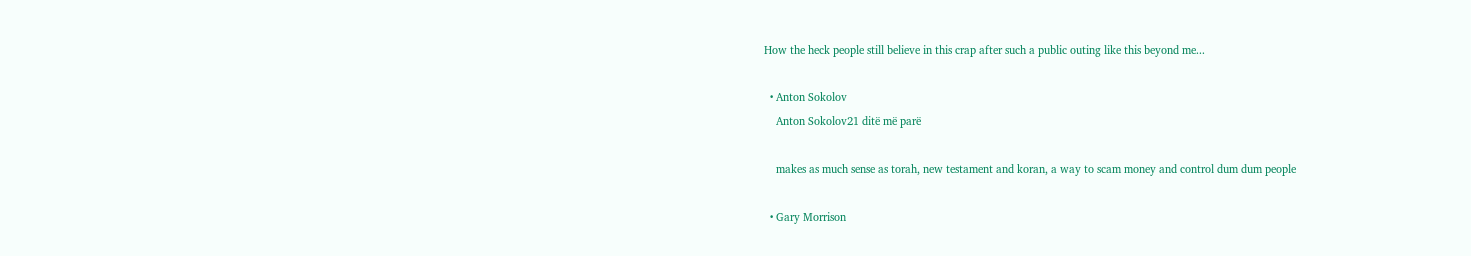How the heck people still believe in this crap after such a public outing like this beyond me...

  • Anton Sokolov
    Anton Sokolov21 ditë më parë

    makes as much sense as torah, new testament and koran, a way to scam money and control dum dum people

  • Gary Morrison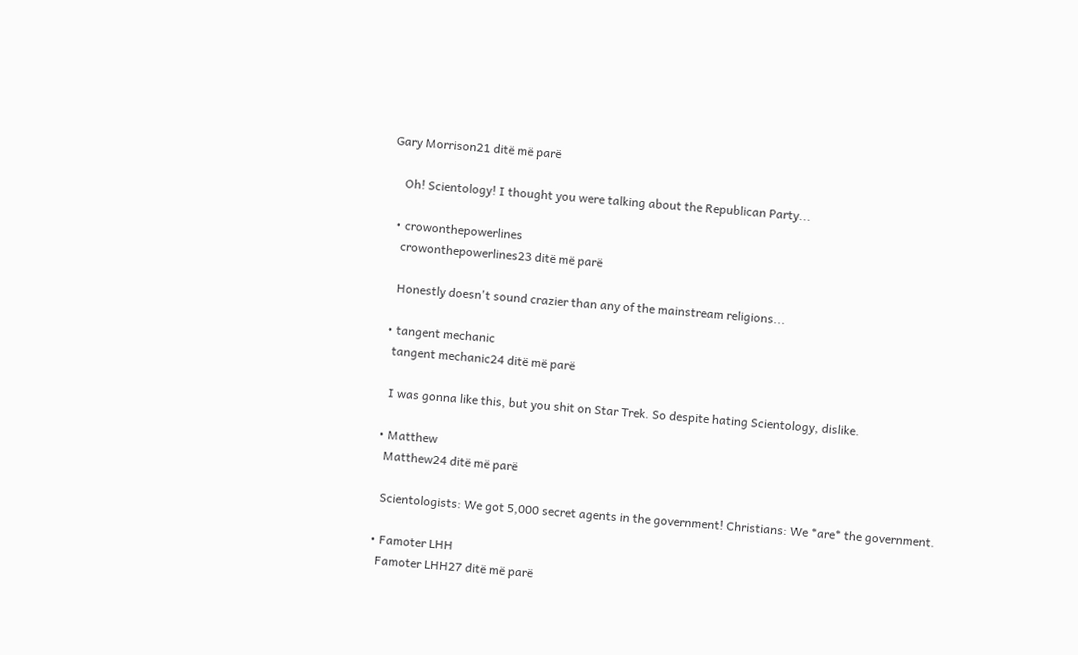Gary Morrison21 ditë më parë

    Oh! Scientology! I thought you were talking about the Republican Party...

  • crowonthepowerlines
    crowonthepowerlines23 ditë më parë

    Honestly doesn't sound crazier than any of the mainstream religions...

  • tangent mechanic
    tangent mechanic24 ditë më parë

    I was gonna like this, but you shit on Star Trek. So despite hating Scientology, dislike.

  • Matthew
    Matthew24 ditë më parë

    Scientologists: We got 5,000 secret agents in the government! Christians: We *are* the government.

  • Famoter LHH
    Famoter LHH27 ditë më parë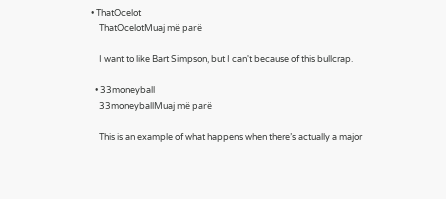• ThatOcelot
    ThatOcelotMuaj më parë

    I want to like Bart Simpson, but I can't because of this bullcrap.

  • 33moneyball
    33moneyballMuaj më parë

    This is an example of what happens when there’s actually a major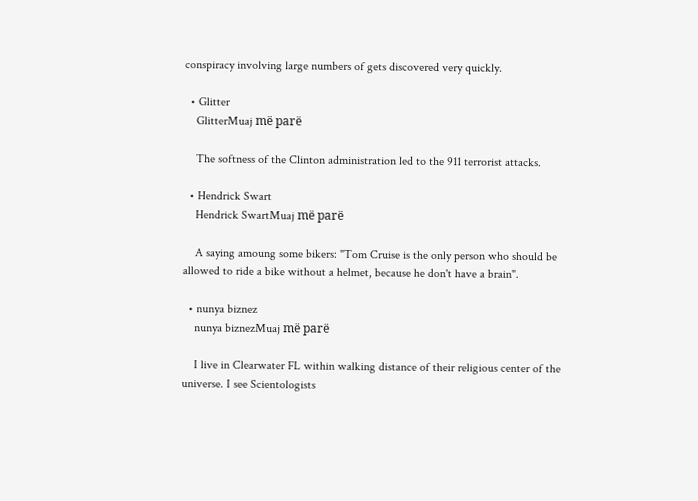conspiracy involving large numbers of gets discovered very quickly.

  • Glitter
    GlitterMuaj më parë

    The softness of the Clinton administration led to the 911 terrorist attacks.

  • Hendrick Swart
    Hendrick SwartMuaj më parë

    A saying amoung some bikers: "Tom Cruise is the only person who should be allowed to ride a bike without a helmet, because he don't have a brain".

  • nunya biznez
    nunya biznezMuaj më parë

    I live in Clearwater FL within walking distance of their religious center of the universe. I see Scientologists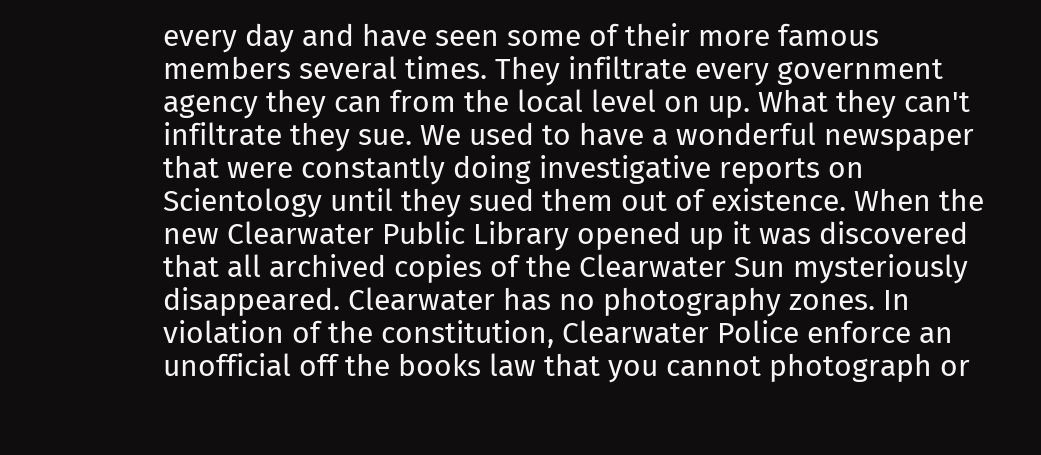every day and have seen some of their more famous members several times. They infiltrate every government agency they can from the local level on up. What they can't infiltrate they sue. We used to have a wonderful newspaper that were constantly doing investigative reports on Scientology until they sued them out of existence. When the new Clearwater Public Library opened up it was discovered that all archived copies of the Clearwater Sun mysteriously disappeared. Clearwater has no photography zones. In violation of the constitution, Clearwater Police enforce an unofficial off the books law that you cannot photograph or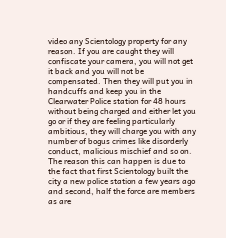video any Scientology property for any reason. If you are caught they will confiscate your camera, you will not get it back and you will not be compensated. Then they will put you in handcuffs and keep you in the Clearwater Police station for 48 hours without being charged and either let you go or if they are feeling particularly ambitious, they will charge you with any number of bogus crimes like disorderly conduct, malicious mischief and so on. The reason this can happen is due to the fact that first Scientology built the city a new police station a few years ago and second, half the force are members as are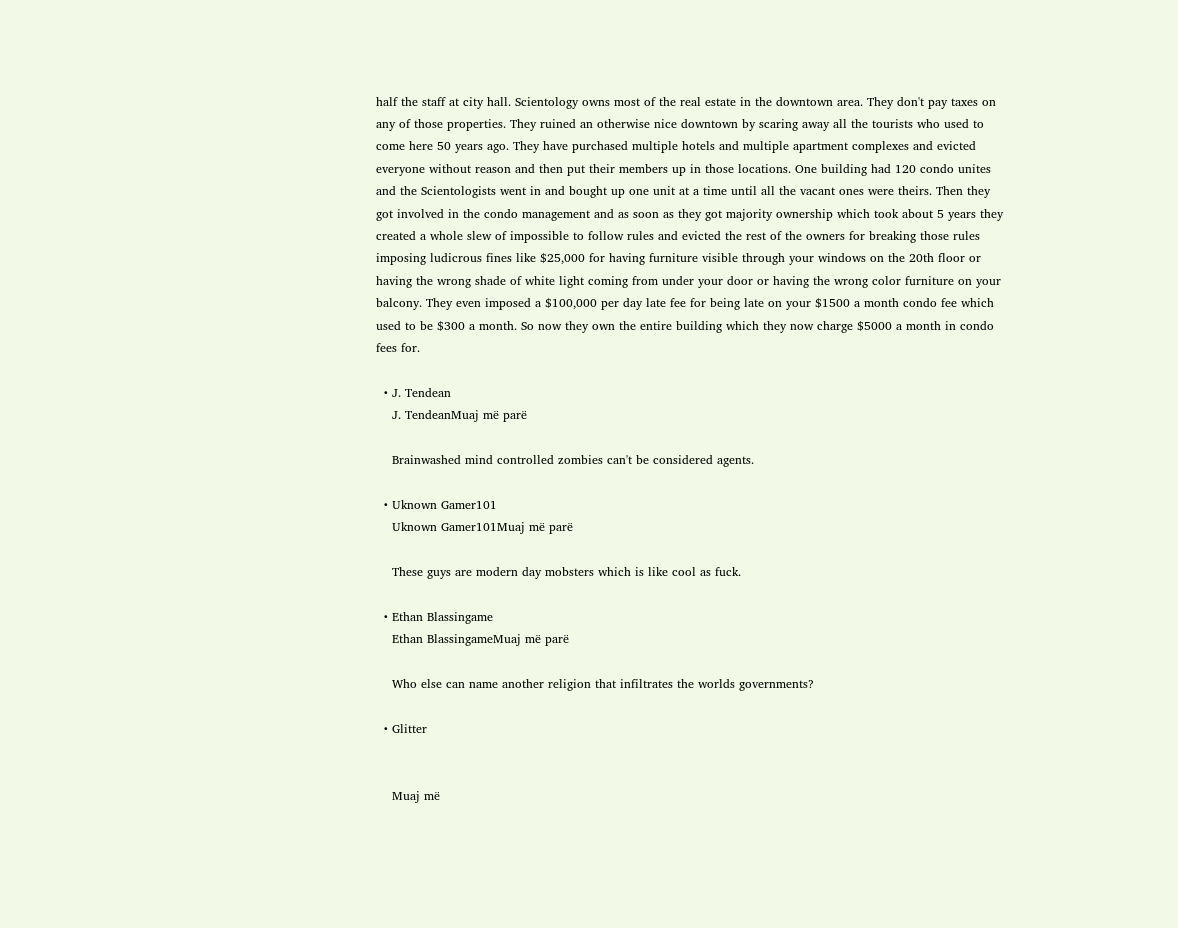half the staff at city hall. Scientology owns most of the real estate in the downtown area. They don't pay taxes on any of those properties. They ruined an otherwise nice downtown by scaring away all the tourists who used to come here 50 years ago. They have purchased multiple hotels and multiple apartment complexes and evicted everyone without reason and then put their members up in those locations. One building had 120 condo unites and the Scientologists went in and bought up one unit at a time until all the vacant ones were theirs. Then they got involved in the condo management and as soon as they got majority ownership which took about 5 years they created a whole slew of impossible to follow rules and evicted the rest of the owners for breaking those rules imposing ludicrous fines like $25,000 for having furniture visible through your windows on the 20th floor or having the wrong shade of white light coming from under your door or having the wrong color furniture on your balcony. They even imposed a $100,000 per day late fee for being late on your $1500 a month condo fee which used to be $300 a month. So now they own the entire building which they now charge $5000 a month in condo fees for.

  • J. Tendean
    J. TendeanMuaj më parë

    Brainwashed mind controlled zombies can't be considered agents.

  • Uknown Gamer101
    Uknown Gamer101Muaj më parë

    These guys are modern day mobsters which is like cool as fuck.

  • Ethan Blassingame
    Ethan BlassingameMuaj më parë

    Who else can name another religion that infiltrates the worlds governments?

  • Glitter


    Muaj më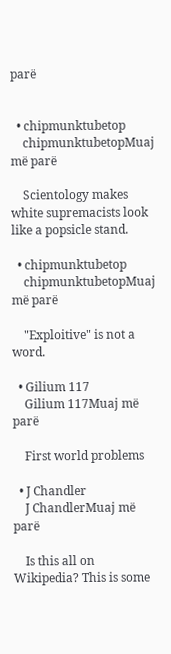parë


  • chipmunktubetop
    chipmunktubetopMuaj më parë

    Scientology makes white supremacists look like a popsicle stand.

  • chipmunktubetop
    chipmunktubetopMuaj më parë

    "Exploitive" is not a word.

  • Gilium 117
    Gilium 117Muaj më parë

    First world problems

  • J Chandler
    J ChandlerMuaj më parë

    Is this all on Wikipedia? This is some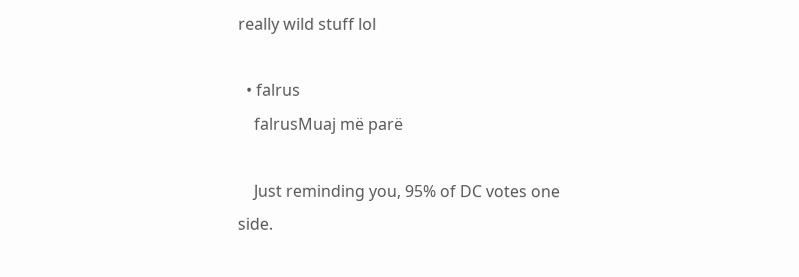really wild stuff lol

  • falrus
    falrusMuaj më parë

    Just reminding you, 95% of DC votes one side.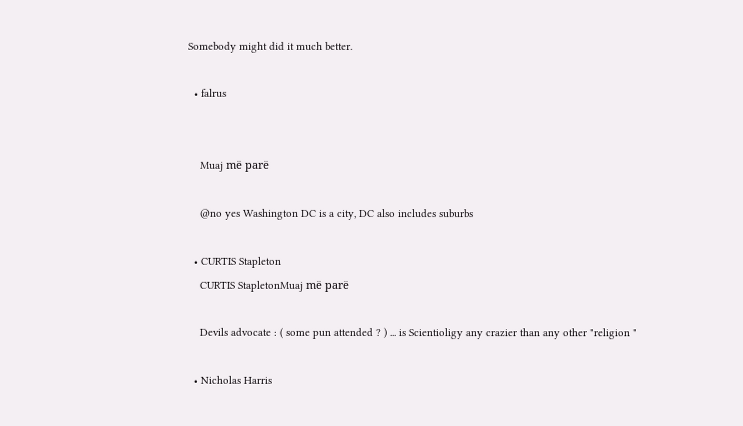Somebody might did it much better.

  • falrus


    Muaj më parë

    @no yes Washington DC is a city, DC also includes suburbs

  • CURTIS Stapleton
    CURTIS StapletonMuaj më parë

    Devils advocate : ( some pun attended ? ) ... is Scientioligy any crazier than any other "religion "

  • Nicholas Harris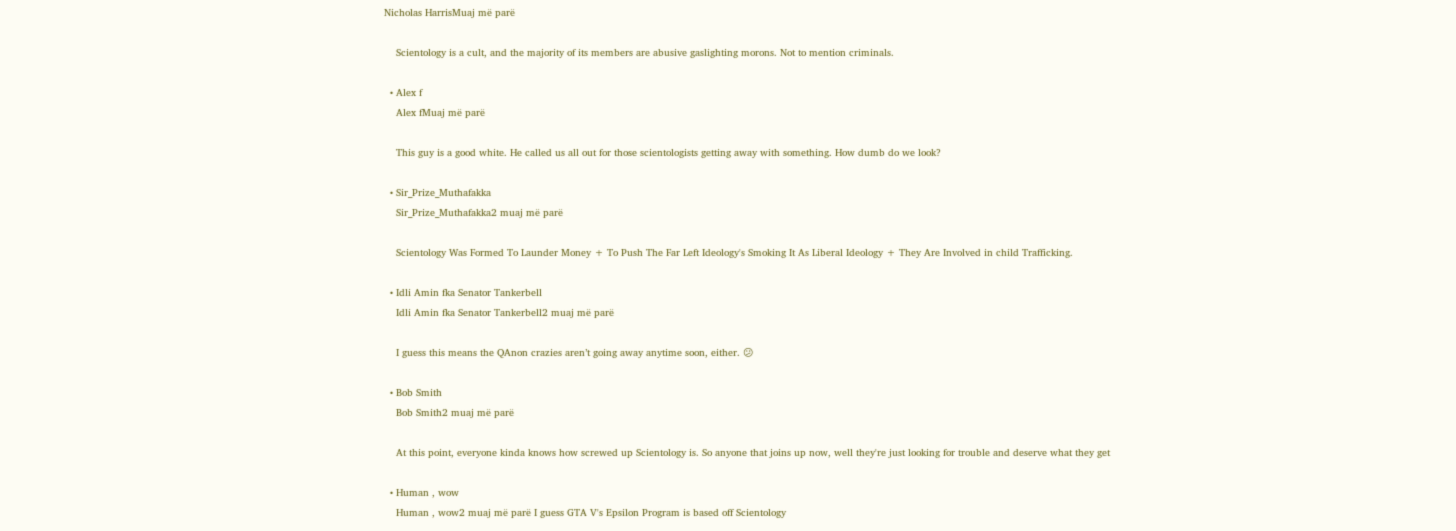Nicholas HarrisMuaj më parë

    Scientology is a cult, and the majority of its members are abusive gaslighting morons. Not to mention criminals.

  • Alex f
    Alex fMuaj më parë

    This guy is a good white. He called us all out for those scientologists getting away with something. How dumb do we look?

  • Sir_Prize_Muthafakka
    Sir_Prize_Muthafakka2 muaj më parë

    Scientology Was Formed To Launder Money + To Push The Far Left Ideology's Smoking It As Liberal Ideology + They Are Involved in child Trafficking.

  • Idli Amin fka Senator Tankerbell
    Idli Amin fka Senator Tankerbell2 muaj më parë

    I guess this means the QAnon crazies aren’t going away anytime soon, either. 😕

  • Bob Smith
    Bob Smith2 muaj më parë

    At this point, everyone kinda knows how screwed up Scientology is. So anyone that joins up now, well they're just looking for trouble and deserve what they get

  • Human , wow
    Human , wow2 muaj më parë I guess GTA V's Epsilon Program is based off Scientology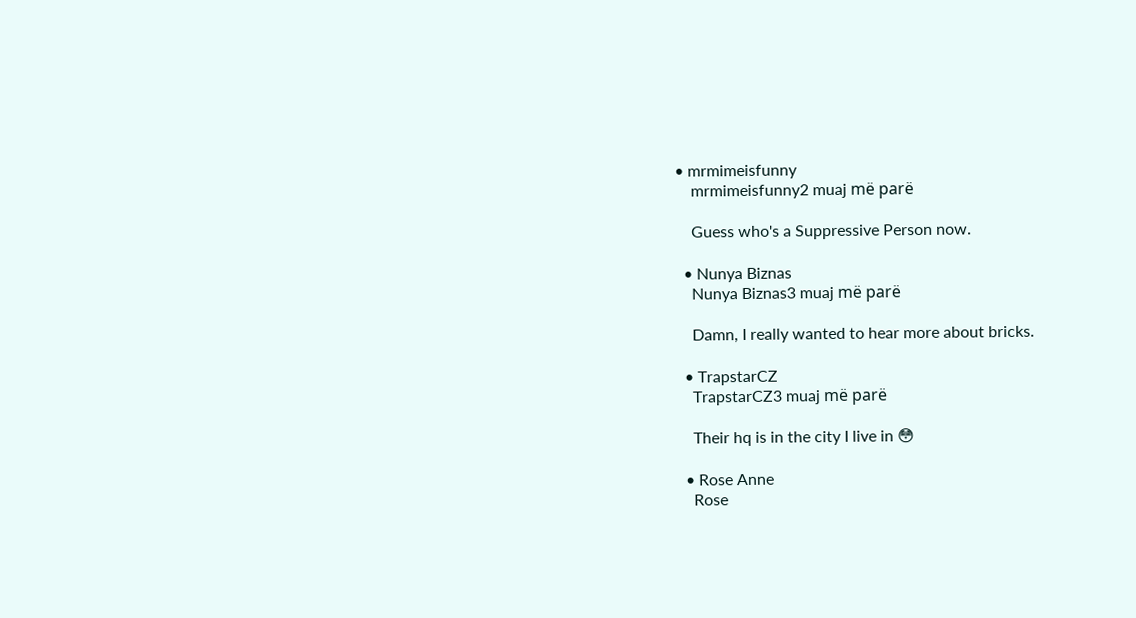• mrmimeisfunny
    mrmimeisfunny2 muaj më parë

    Guess who's a Suppressive Person now.

  • Nunya Biznas
    Nunya Biznas3 muaj më parë

    Damn, I really wanted to hear more about bricks.

  • TrapstarCZ
    TrapstarCZ3 muaj më parë

    Their hq is in the city I live in 😳

  • Rose Anne
    Rose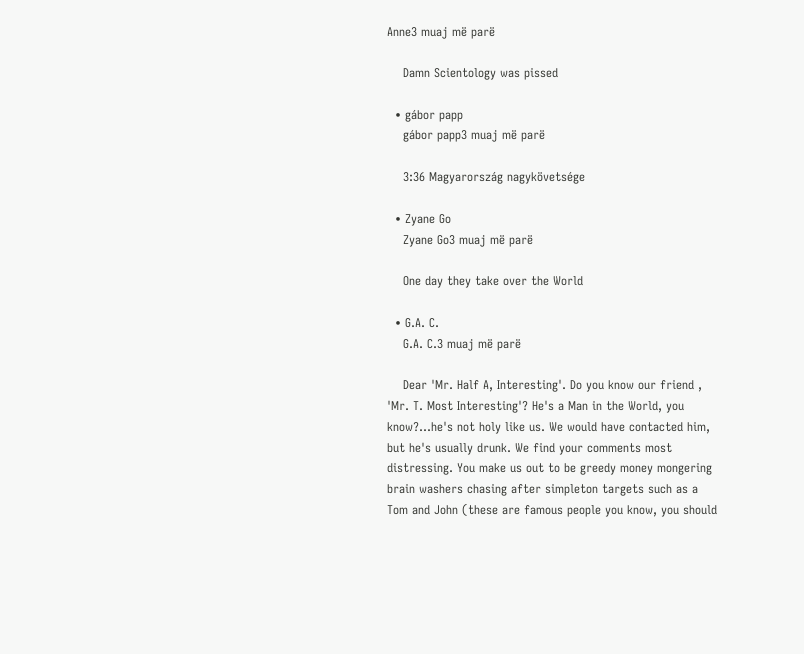Anne3 muaj më parë

    Damn Scientology was pissed

  • gábor papp
    gábor papp3 muaj më parë

    3:36 Magyarország nagykövetsége

  • Zyane Go
    Zyane Go3 muaj më parë

    One day they take over the World

  • G.A. C.
    G.A. C.3 muaj më parë

    Dear 'Mr. Half A, Interesting'. Do you know our friend , 'Mr. T. Most Interesting'? He's a Man in the World, you know?...he's not holy like us. We would have contacted him, but he's usually drunk. We find your comments most distressing. You make us out to be greedy money mongering brain washers chasing after simpleton targets such as a Tom and John (these are famous people you know, you should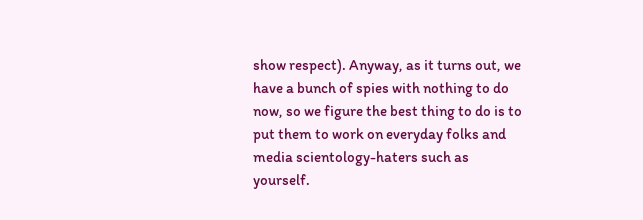show respect). Anyway, as it turns out, we have a bunch of spies with nothing to do now, so we figure the best thing to do is to put them to work on everyday folks and media scientology-haters such as yourself.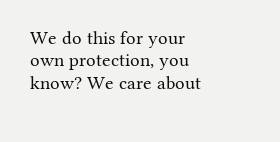We do this for your own protection, you know? We care about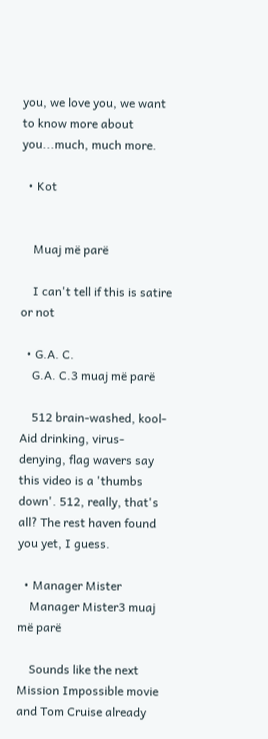you, we love you, we want to know more about you...much, much more.

  • Kot


    Muaj më parë

    I can't tell if this is satire or not

  • G.A. C.
    G.A. C.3 muaj më parë

    512 brain-washed, kool-Aid drinking, virus-denying, flag wavers say this video is a 'thumbs down'. 512, really, that's all? The rest haven found you yet, I guess.

  • Manager Mister
    Manager Mister3 muaj më parë

    Sounds like the next Mission Impossible movie and Tom Cruise already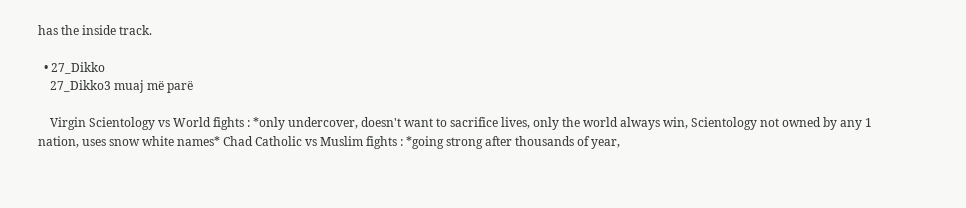has the inside track.

  • 27_Dikko
    27_Dikko3 muaj më parë

    Virgin Scientology vs World fights : *only undercover, doesn't want to sacrifice lives, only the world always win, Scientology not owned by any 1 nation, uses snow white names* Chad Catholic vs Muslim fights : *going strong after thousands of year,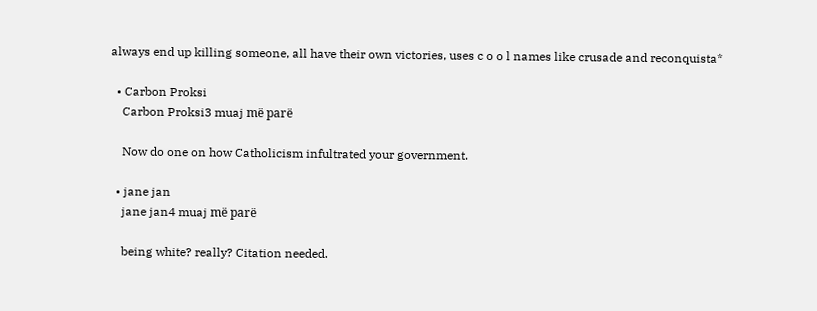always end up killing someone, all have their own victories, uses c o o l names like crusade and reconquista*

  • Carbon Proksi
    Carbon Proksi3 muaj më parë

    Now do one on how Catholicism infultrated your government.

  • jane jan
    jane jan4 muaj më parë

    being white? really? Citation needed.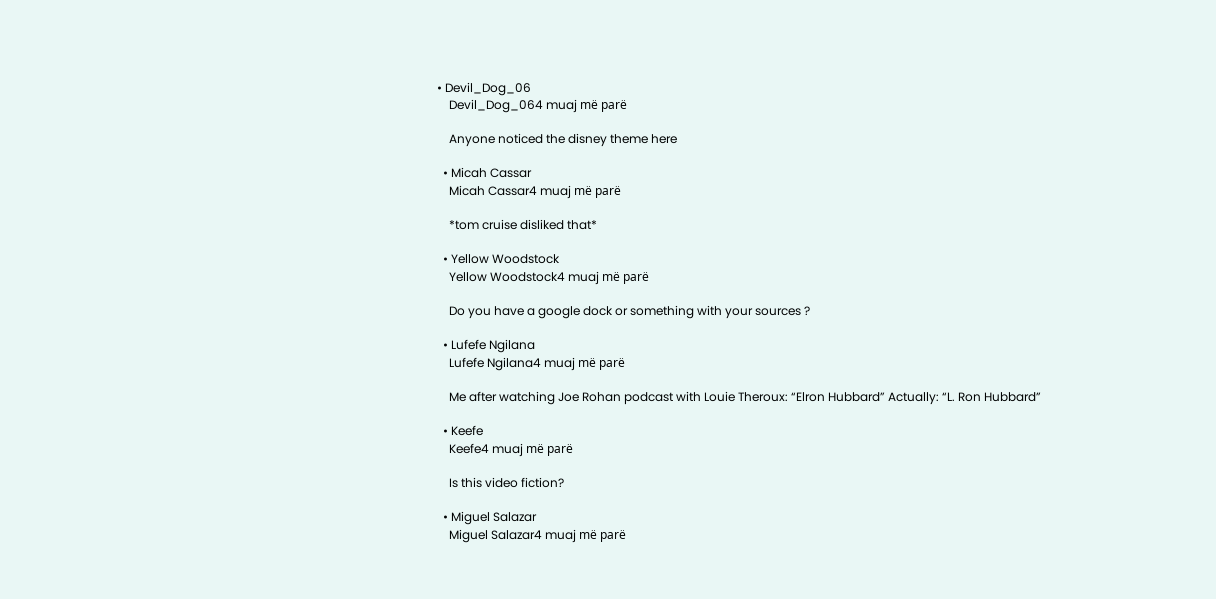• Devil_Dog_06
    Devil_Dog_064 muaj më parë

    Anyone noticed the disney theme here

  • Micah Cassar
    Micah Cassar4 muaj më parë

    *tom cruise disliked that*

  • Yellow Woodstock
    Yellow Woodstock4 muaj më parë

    Do you have a google dock or something with your sources ?

  • Lufefe Ngilana
    Lufefe Ngilana4 muaj më parë

    Me after watching Joe Rohan podcast with Louie Theroux: “Elron Hubbard” Actually: “L. Ron Hubbard”

  • Keefe
    Keefe4 muaj më parë

    Is this video fiction?

  • Miguel Salazar
    Miguel Salazar4 muaj më parë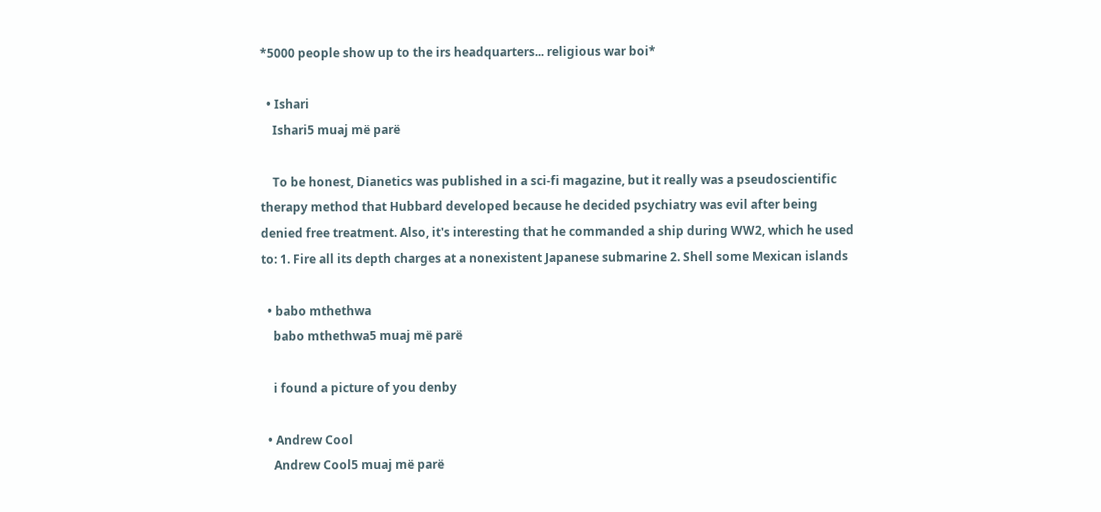*5000 people show up to the irs headquarters... religious war boi*

  • Ishari
    Ishari5 muaj më parë

    To be honest, Dianetics was published in a sci-fi magazine, but it really was a pseudoscientific therapy method that Hubbard developed because he decided psychiatry was evil after being denied free treatment. Also, it's interesting that he commanded a ship during WW2, which he used to: 1. Fire all its depth charges at a nonexistent Japanese submarine 2. Shell some Mexican islands

  • babo mthethwa
    babo mthethwa5 muaj më parë

    i found a picture of you denby

  • Andrew Cool
    Andrew Cool5 muaj më parë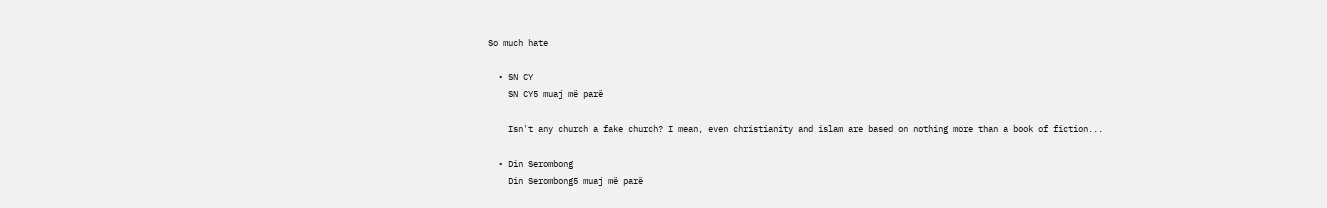So much hate

  • SN CY
    SN CY5 muaj më parë

    Isn't any church a fake church? I mean, even christianity and islam are based on nothing more than a book of fiction...

  • Din Serombong
    Din Serombong5 muaj më parë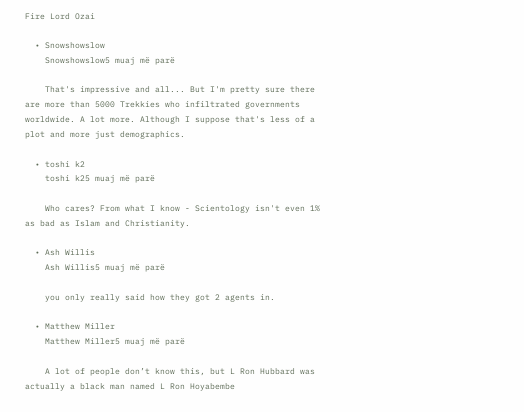Fire Lord Ozai

  • Snowshowslow
    Snowshowslow5 muaj më parë

    That's impressive and all... But I'm pretty sure there are more than 5000 Trekkies who infiltrated governments worldwide. A lot more. Although I suppose that's less of a plot and more just demographics.

  • toshi k2
    toshi k25 muaj më parë

    Who cares? From what I know - Scientology isn't even 1% as bad as Islam and Christianity.

  • Ash Willis
    Ash Willis5 muaj më parë

    you only really said how they got 2 agents in.

  • Matthew Miller
    Matthew Miller5 muaj më parë

    A lot of people don’t know this, but L Ron Hubbard was actually a black man named L Ron Hoyabembe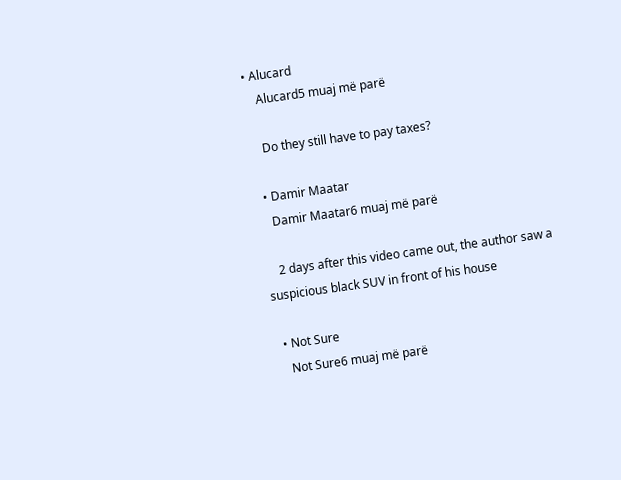• Alucard
    Alucard5 muaj më parë

    Do they still have to pay taxes?

  • Damir Maatar
    Damir Maatar6 muaj më parë

    2 days after this video came out, the author saw a suspicious black SUV in front of his house

  • Not Sure
    Not Sure6 muaj më parë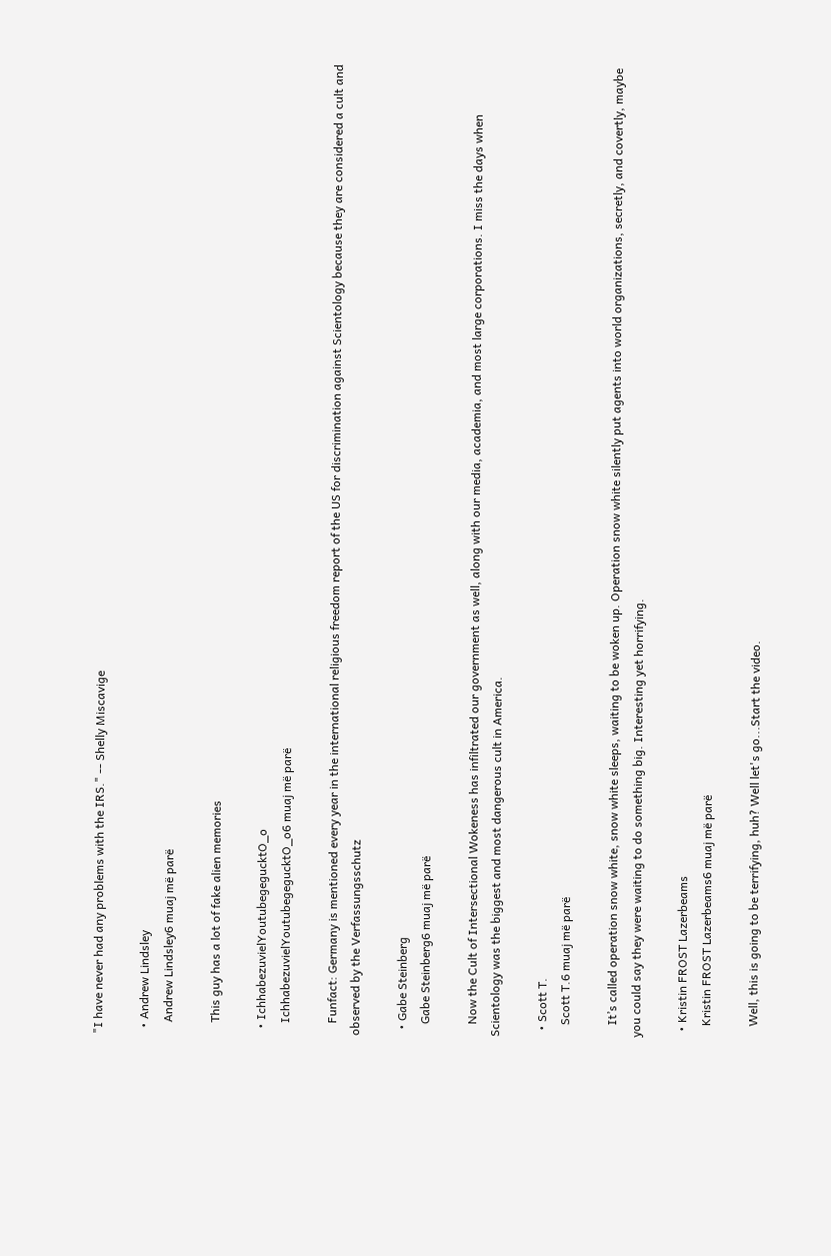"I have never had any problems with the IRS." -- Shelly Miscavige

  • Andrew Lindsley
    Andrew Lindsley6 muaj më parë

    This guy has a lot of fake alien memories

  • IchhabezuvielYoutubegegucktO_o
    IchhabezuvielYoutubegegucktO_o6 muaj më parë

    Funfact: Germany is mentioned every year in the international religious freedom report of the US for discrimination against Scientology because they are considered a cult and observed by the Verfassungsschutz

  • Gabe Steinberg
    Gabe Steinberg6 muaj më parë

    Now the Cult of Intersectional Wokeness has infiltrated our government as well, along with our media, academia, and most large corporations. I miss the days when Scientology was the biggest and most dangerous cult in America.

  • Scott T.
    Scott T.6 muaj më parë

    It’s called operation snow white, snow white sleeps, waiting to be woken up. Operation snow white silently put agents into world organizations, secretly, and covertly, maybe you could say they were waiting to do something big. Interesting yet horrifying.

  • Kristin FROST Lazerbeams
    Kristin FROST Lazerbeams6 muaj më parë

    Well, this is going to be terrifying, huh? Well let's go...Start the video.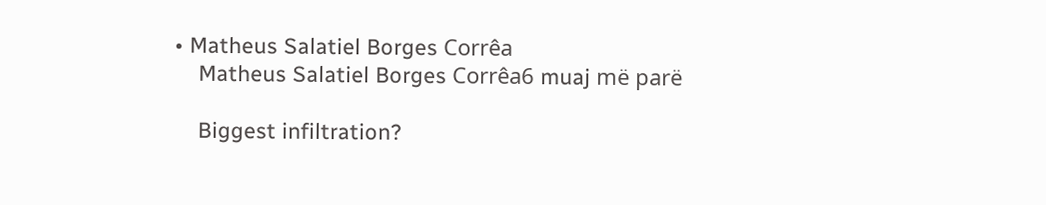• Matheus Salatiel Borges Corrêa
    Matheus Salatiel Borges Corrêa6 muaj më parë

    Biggest infiltration?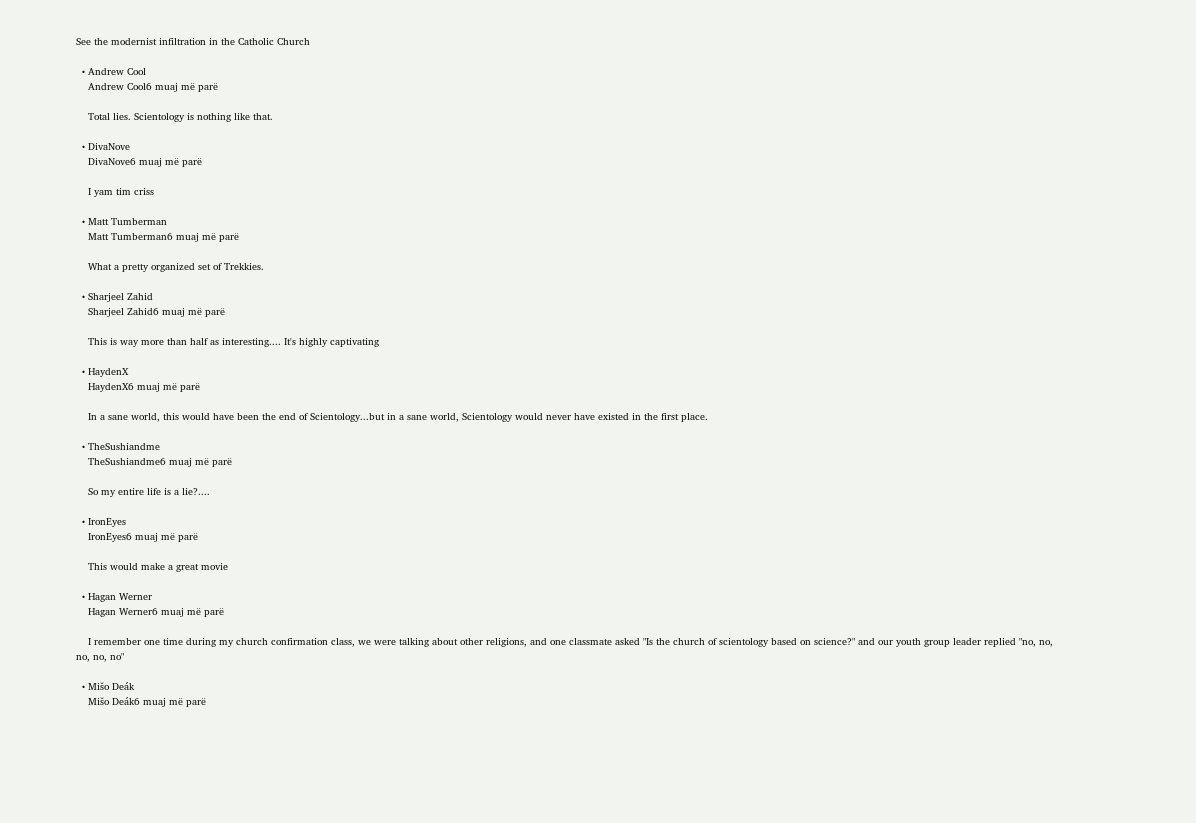See the modernist infiltration in the Catholic Church

  • Andrew Cool
    Andrew Cool6 muaj më parë

    Total lies. Scientology is nothing like that.

  • DivaNove
    DivaNove6 muaj më parë

    I yam tim criss

  • Matt Tumberman
    Matt Tumberman6 muaj më parë

    What a pretty organized set of Trekkies.

  • Sharjeel Zahid
    Sharjeel Zahid6 muaj më parë

    This is way more than half as interesting.... It's highly captivating

  • HaydenX
    HaydenX6 muaj më parë

    In a sane world, this would have been the end of Scientology...but in a sane world, Scientology would never have existed in the first place.

  • TheSushiandme
    TheSushiandme6 muaj më parë

    So my entire life is a lie?....

  • IronEyes
    IronEyes6 muaj më parë

    This would make a great movie

  • Hagan Werner
    Hagan Werner6 muaj më parë

    I remember one time during my church confirmation class, we were talking about other religions, and one classmate asked "Is the church of scientology based on science?" and our youth group leader replied "no, no, no, no, no"

  • Mišo Deák
    Mišo Deák6 muaj më parë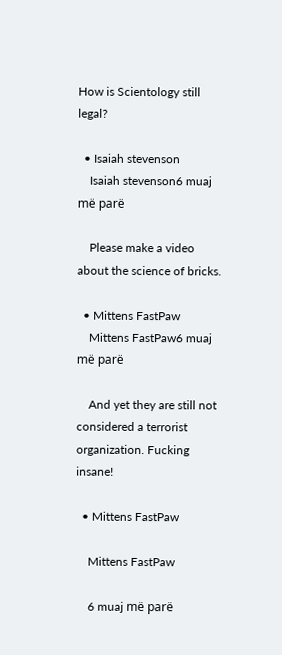How is Scientology still legal?

  • Isaiah stevenson
    Isaiah stevenson6 muaj më parë

    Please make a video about the science of bricks.

  • Mittens FastPaw
    Mittens FastPaw6 muaj më parë

    And yet they are still not considered a terrorist organization. Fucking insane!

  • Mittens FastPaw

    Mittens FastPaw

    6 muaj më parë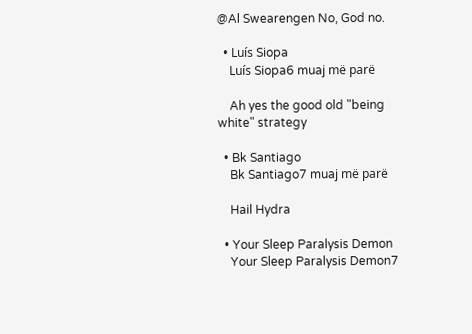@Al Swearengen No, God no.

  • Luís Siopa
    Luís Siopa6 muaj më parë

    Ah yes the good old "being white" strategy

  • Bk Santiago
    Bk Santiago7 muaj më parë

    Hail Hydra

  • Your Sleep Paralysis Demon
    Your Sleep Paralysis Demon7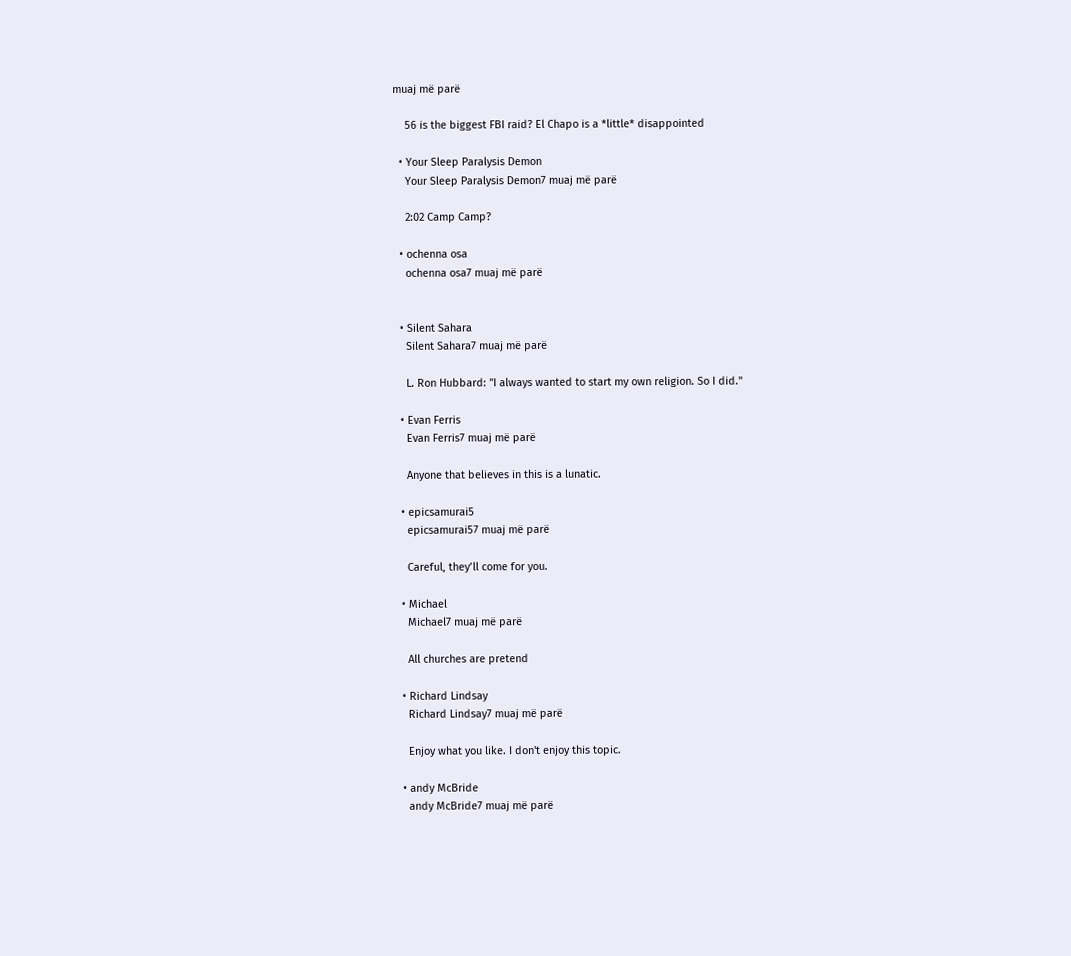muaj më parë

    56 is the biggest FBI raid? El Chapo is a *little* disappointed

  • Your Sleep Paralysis Demon
    Your Sleep Paralysis Demon7 muaj më parë

    2:02 Camp Camp?

  • ochenna osa
    ochenna osa7 muaj më parë


  • Silent Sahara
    Silent Sahara7 muaj më parë

    L. Ron Hubbard: "I always wanted to start my own religion. So I did."

  • Evan Ferris
    Evan Ferris7 muaj më parë

    Anyone that believes in this is a lunatic.

  • epicsamurai5
    epicsamurai57 muaj më parë

    Careful, they’ll come for you.

  • Michael
    Michael7 muaj më parë

    All churches are pretend

  • Richard Lindsay
    Richard Lindsay7 muaj më parë

    Enjoy what you like. I don't enjoy this topic.

  • andy McBride
    andy McBride7 muaj më parë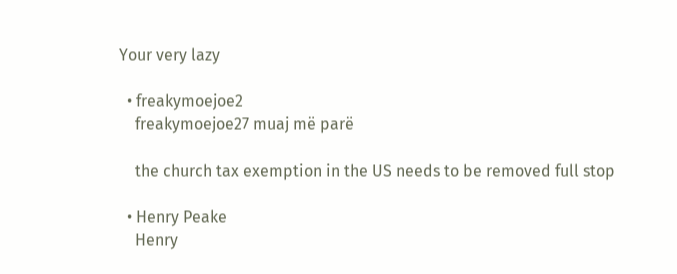Your very lazy

  • freakymoejoe2
    freakymoejoe27 muaj më parë

    the church tax exemption in the US needs to be removed full stop

  • Henry Peake
    Henry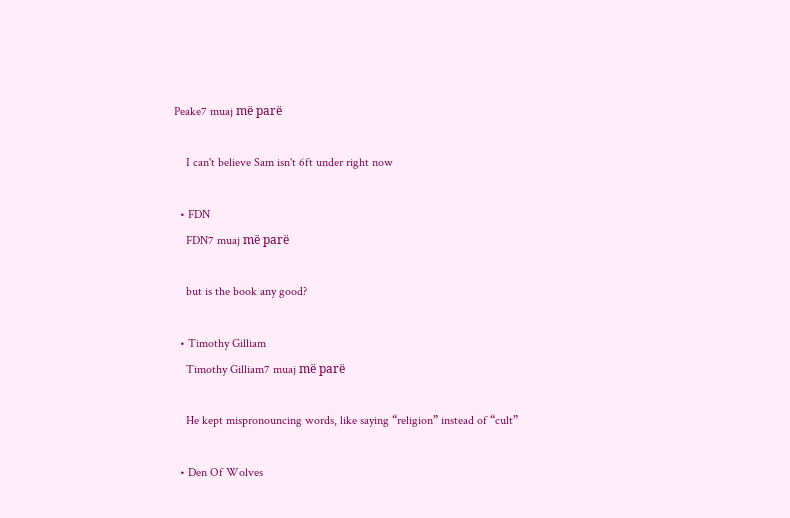Peake7 muaj më parë

    I can't believe Sam isn't 6ft under right now

  • FDN
    FDN7 muaj më parë

    but is the book any good?

  • Timothy Gilliam
    Timothy Gilliam7 muaj më parë

    He kept mispronouncing words, like saying “religion” instead of “cult”

  • Den Of Wolves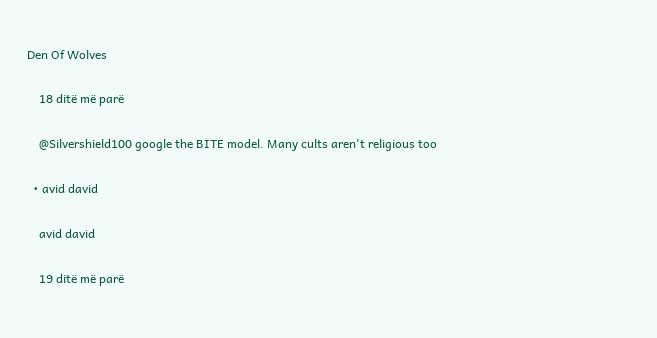Den Of Wolves

    18 ditë më parë

    @Silvershield100 google the BITE model. Many cults aren't religious too

  • avid david

    avid david

    19 ditë më parë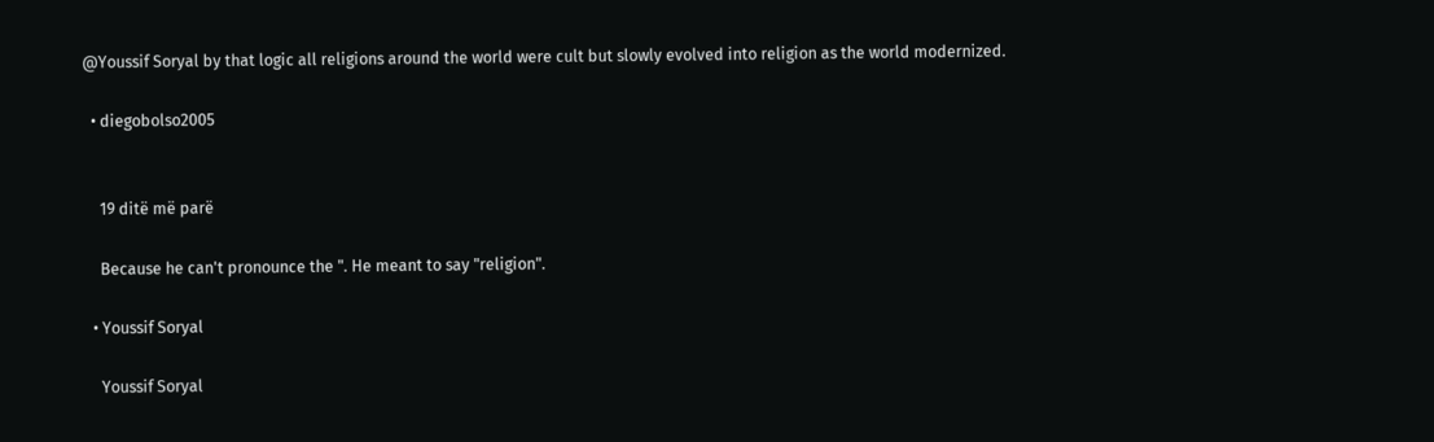@Youssif Soryal by that logic all religions around the world were cult but slowly evolved into religion as the world modernized.

  • diegobolso2005


    19 ditë më parë

    Because he can't pronounce the ". He meant to say "religion".

  • Youssif Soryal

    Youssif Soryal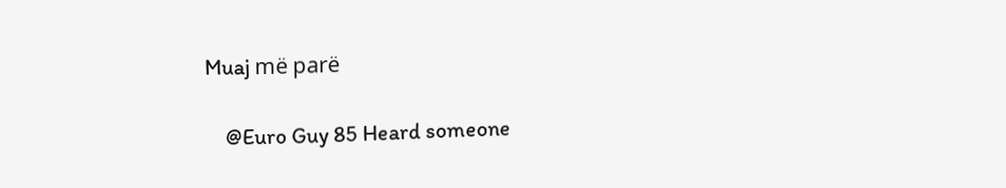Muaj më parë

    @Euro Guy 85 Heard someone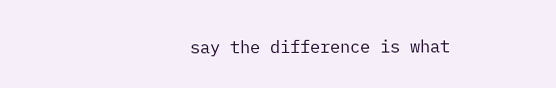say the difference is what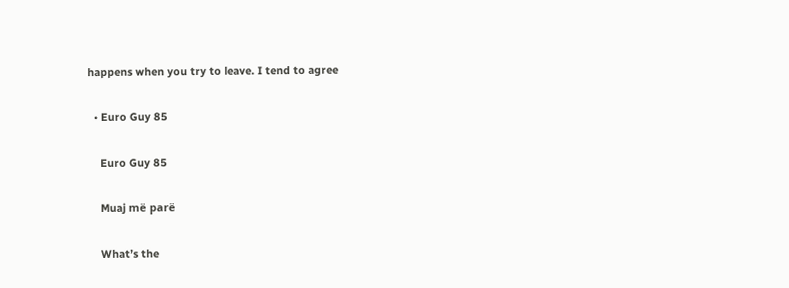happens when you try to leave. I tend to agree

  • Euro Guy 85

    Euro Guy 85

    Muaj më parë

    What’s the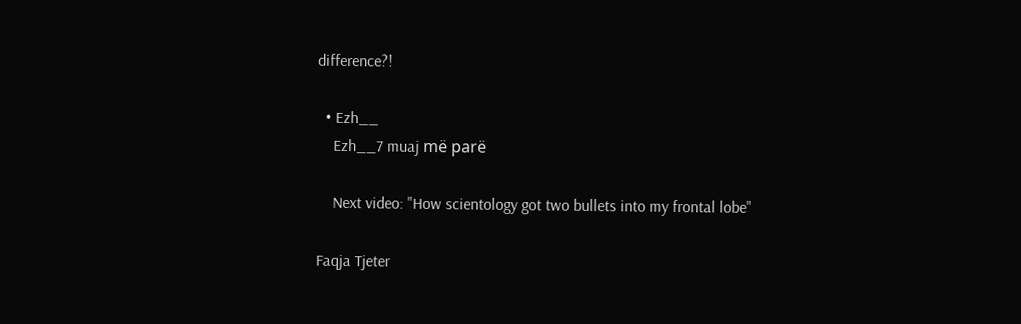difference?!

  • Ezh__
    Ezh__7 muaj më parë

    Next video: "How scientology got two bullets into my frontal lobe"

Faqja Tjeter